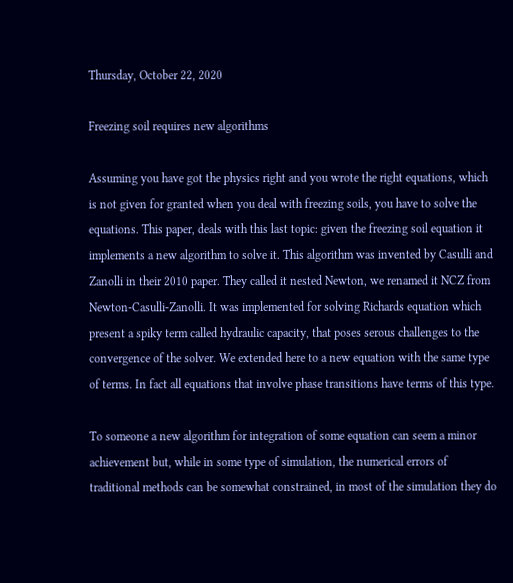Thursday, October 22, 2020

Freezing soil requires new algorithms

Assuming you have got the physics right and you wrote the right equations, which is not given for granted when you deal with freezing soils, you have to solve the equations. This paper, deals with this last topic: given the freezing soil equation it implements a new algorithm to solve it. This algorithm was invented by Casulli and Zanolli in their 2010 paper. They called it nested Newton, we renamed it NCZ from Newton-Casulli-Zanolli. It was implemented for solving Richards equation which present a spiky term called hydraulic capacity, that poses serous challenges to the convergence of the solver. We extended here to a new equation with the same type of terms. In fact all equations that involve phase transitions have terms of this type.

To someone a new algorithm for integration of some equation can seem a minor achievement but, while in some type of simulation, the numerical errors of traditional methods can be somewhat constrained, in most of the simulation they do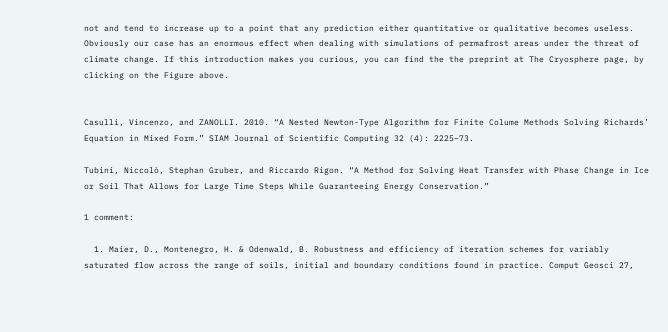not and tend to increase up to a point that any prediction either quantitative or qualitative becomes useless. Obviously our case has an enormous effect when dealing with simulations of permafrost areas under the threat of climate change. If this introduction makes you curious, you can find the the preprint at The Cryosphere page, by clicking on the Figure above.


Casulli, Vincenzo, and ZANOLLI. 2010. “A Nested Newton-Type Algorithm for Finite Colume Methods Solving Richards’ Equation in Mixed Form.” SIAM Journal of Scientific Computing 32 (4): 2225–73.

Tubini, Niccolò, Stephan Gruber, and Riccardo Rigon. “A Method for Solving Heat Transfer with Phase Change in Ice or Soil That Allows for Large Time Steps While Guaranteeing Energy Conservation.”

1 comment:

  1. Maier, D., Montenegro, H. & Odenwald, B. Robustness and efficiency of iteration schemes for variably saturated flow across the range of soils, initial and boundary conditions found in practice. Comput Geosci 27,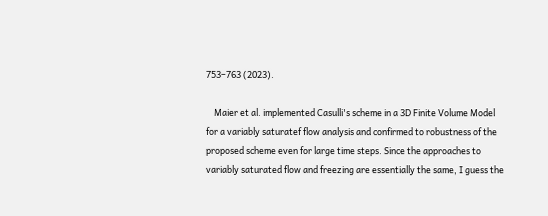753–763 (2023).

    Maier et al. implemented Casulli's scheme in a 3D Finite Volume Model for a variably saturatef flow analysis and confirmed to robustness of the proposed scheme even for large time steps. Since the approaches to variably saturated flow and freezing are essentially the same, I guess the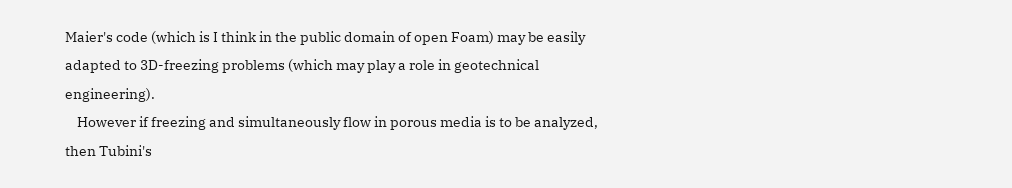Maier's code (which is I think in the public domain of open Foam) may be easily adapted to 3D-freezing problems (which may play a role in geotechnical engineering).
    However if freezing and simultaneously flow in porous media is to be analyzed, then Tubini's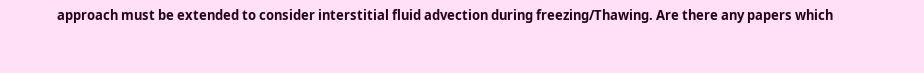approach must be extended to consider interstitial fluid advection during freezing/Thawing. Are there any papers which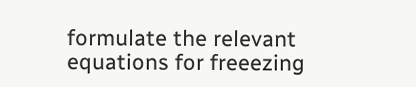formulate the relevant equations for freeezing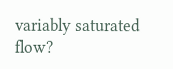variably saturated flow?